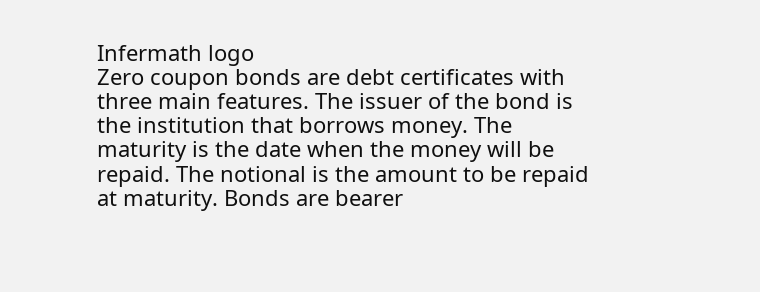Infermath logo
Zero coupon bonds are debt certificates with three main features. The issuer of the bond is the institution that borrows money. The maturity is the date when the money will be repaid. The notional is the amount to be repaid at maturity. Bonds are bearer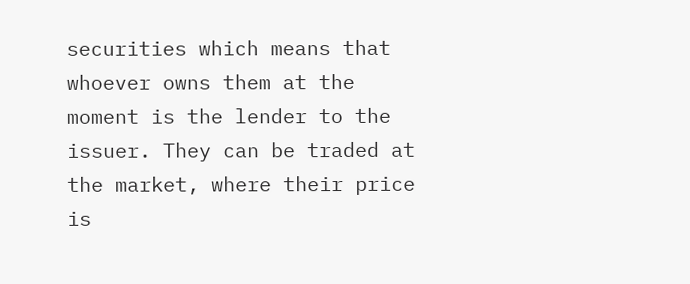securities which means that whoever owns them at the moment is the lender to the issuer. They can be traded at the market, where their price is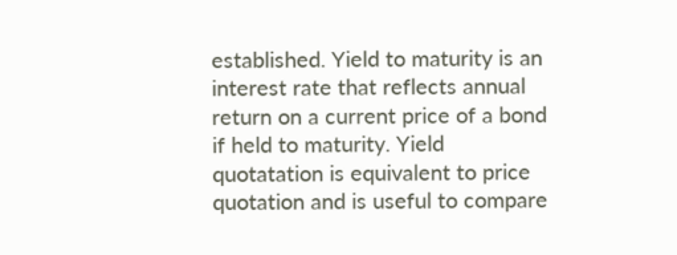established. Yield to maturity is an interest rate that reflects annual return on a current price of a bond if held to maturity. Yield quotatation is equivalent to price quotation and is useful to compare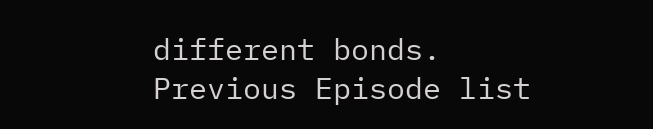different bonds.
Previous Episode list